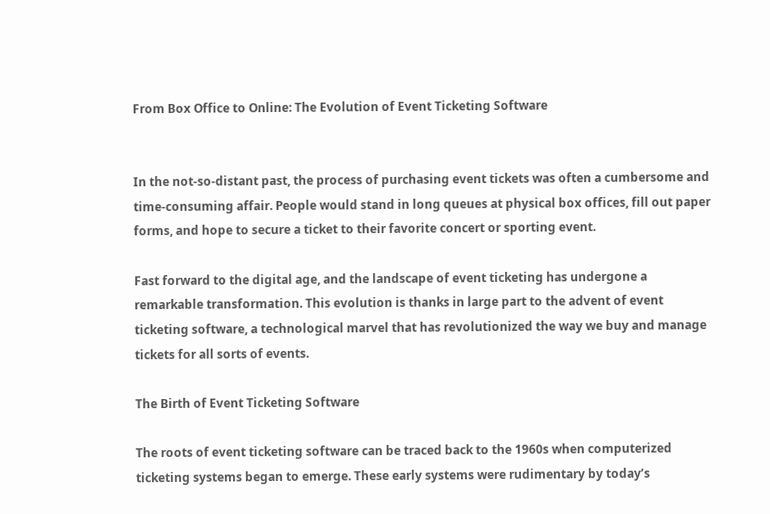From Box Office to Online: The Evolution of Event Ticketing Software


In the not-so-distant past, the process of purchasing event tickets was often a cumbersome and time-consuming affair. People would stand in long queues at physical box offices, fill out paper forms, and hope to secure a ticket to their favorite concert or sporting event.

Fast forward to the digital age, and the landscape of event ticketing has undergone a remarkable transformation. This evolution is thanks in large part to the advent of event ticketing software, a technological marvel that has revolutionized the way we buy and manage tickets for all sorts of events.

The Birth of Event Ticketing Software

The roots of event ticketing software can be traced back to the 1960s when computerized ticketing systems began to emerge. These early systems were rudimentary by today’s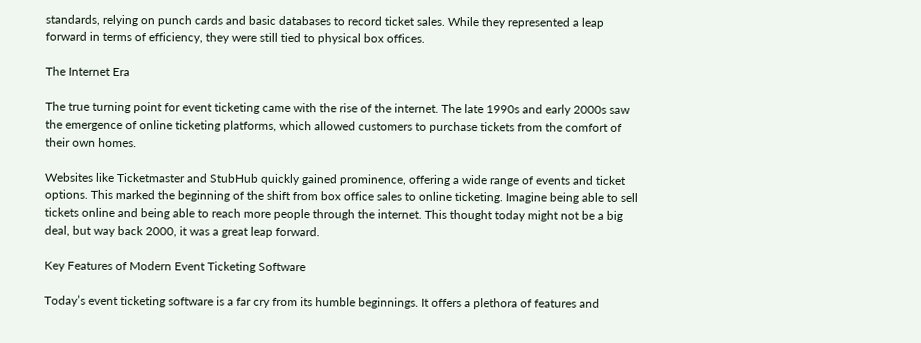standards, relying on punch cards and basic databases to record ticket sales. While they represented a leap forward in terms of efficiency, they were still tied to physical box offices.

The Internet Era

The true turning point for event ticketing came with the rise of the internet. The late 1990s and early 2000s saw the emergence of online ticketing platforms, which allowed customers to purchase tickets from the comfort of their own homes.

Websites like Ticketmaster and StubHub quickly gained prominence, offering a wide range of events and ticket options. This marked the beginning of the shift from box office sales to online ticketing. Imagine being able to sell tickets online and being able to reach more people through the internet. This thought today might not be a big deal, but way back 2000, it was a great leap forward.

Key Features of Modern Event Ticketing Software

Today’s event ticketing software is a far cry from its humble beginnings. It offers a plethora of features and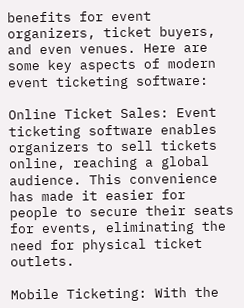benefits for event organizers, ticket buyers, and even venues. Here are some key aspects of modern event ticketing software:

Online Ticket Sales: Event ticketing software enables organizers to sell tickets online, reaching a global audience. This convenience has made it easier for people to secure their seats for events, eliminating the need for physical ticket outlets.

Mobile Ticketing: With the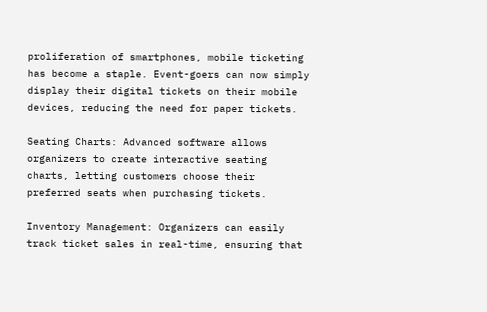proliferation of smartphones, mobile ticketing has become a staple. Event-goers can now simply display their digital tickets on their mobile devices, reducing the need for paper tickets.

Seating Charts: Advanced software allows organizers to create interactive seating charts, letting customers choose their preferred seats when purchasing tickets.

Inventory Management: Organizers can easily track ticket sales in real-time, ensuring that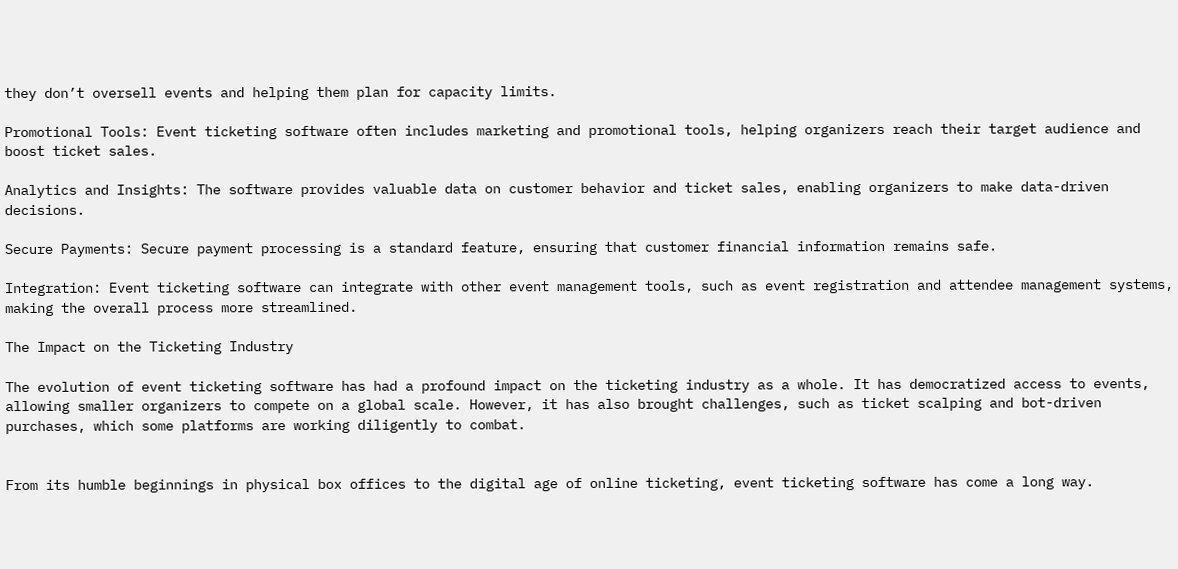they don’t oversell events and helping them plan for capacity limits.

Promotional Tools: Event ticketing software often includes marketing and promotional tools, helping organizers reach their target audience and boost ticket sales.

Analytics and Insights: The software provides valuable data on customer behavior and ticket sales, enabling organizers to make data-driven decisions.

Secure Payments: Secure payment processing is a standard feature, ensuring that customer financial information remains safe.

Integration: Event ticketing software can integrate with other event management tools, such as event registration and attendee management systems, making the overall process more streamlined.

The Impact on the Ticketing Industry

The evolution of event ticketing software has had a profound impact on the ticketing industry as a whole. It has democratized access to events, allowing smaller organizers to compete on a global scale. However, it has also brought challenges, such as ticket scalping and bot-driven purchases, which some platforms are working diligently to combat.


From its humble beginnings in physical box offices to the digital age of online ticketing, event ticketing software has come a long way.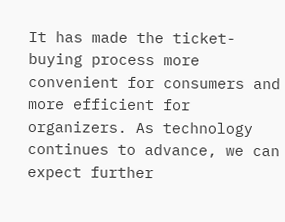It has made the ticket-buying process more convenient for consumers and more efficient for organizers. As technology continues to advance, we can expect further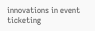innovations in event ticketing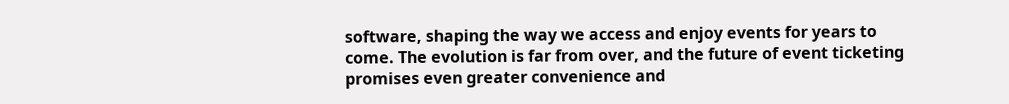software, shaping the way we access and enjoy events for years to come. The evolution is far from over, and the future of event ticketing promises even greater convenience and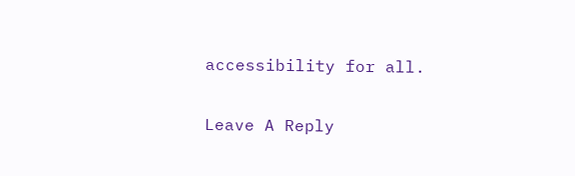accessibility for all.

Leave A Reply